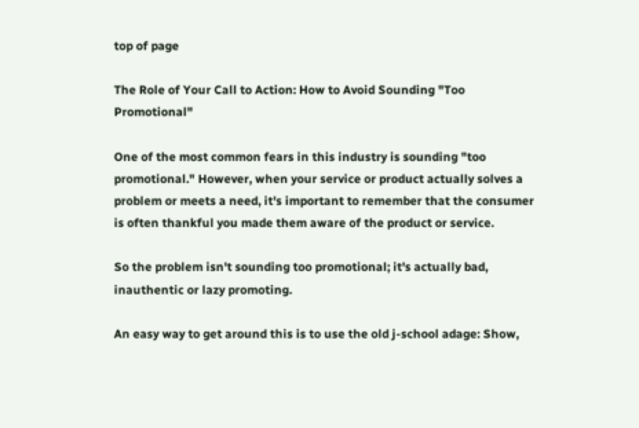top of page

The Role of Your Call to Action: How to Avoid Sounding "Too Promotional"

One of the most common fears in this industry is sounding "too promotional." However, when your service or product actually solves a problem or meets a need, it's important to remember that the consumer is often thankful you made them aware of the product or service.

So the problem isn't sounding too promotional; it's actually bad, inauthentic or lazy promoting.

An easy way to get around this is to use the old j-school adage: Show,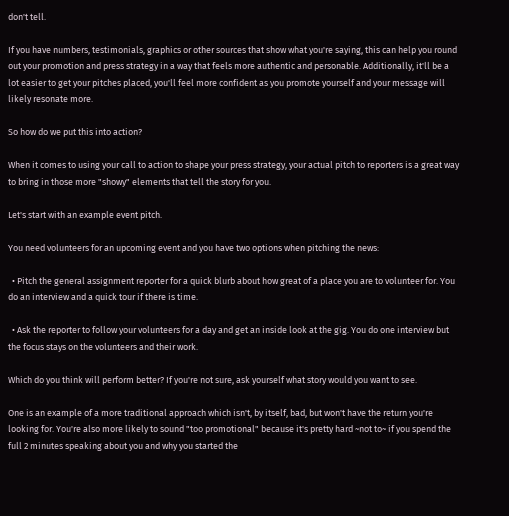don't tell.

If you have numbers, testimonials, graphics or other sources that show what you're saying, this can help you round out your promotion and press strategy in a way that feels more authentic and personable. Additionally, it'll be a lot easier to get your pitches placed, you'll feel more confident as you promote yourself and your message will likely resonate more.

So how do we put this into action?

When it comes to using your call to action to shape your press strategy, your actual pitch to reporters is a great way to bring in those more "showy" elements that tell the story for you.

Let's start with an example event pitch.

You need volunteers for an upcoming event and you have two options when pitching the news:

  • Pitch the general assignment reporter for a quick blurb about how great of a place you are to volunteer for. You do an interview and a quick tour if there is time.

  • Ask the reporter to follow your volunteers for a day and get an inside look at the gig. You do one interview but the focus stays on the volunteers and their work.

Which do you think will perform better? If you're not sure, ask yourself what story would you want to see.

One is an example of a more traditional approach which isn't, by itself, bad, but won't have the return you're looking for. You're also more likely to sound "too promotional" because it's pretty hard ~not to~ if you spend the full 2 minutes speaking about you and why you started the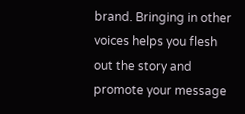brand. Bringing in other voices helps you flesh out the story and promote your message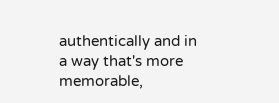authentically and in a way that's more memorable,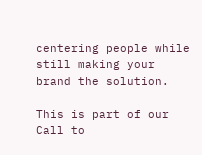centering people while still making your brand the solution.

This is part of our Call to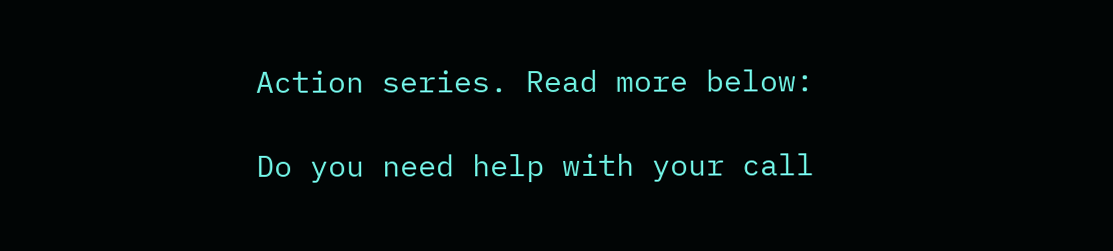Action series. Read more below:

Do you need help with your call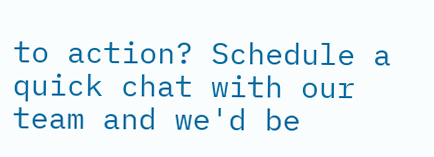to action? Schedule a quick chat with our team and we'd be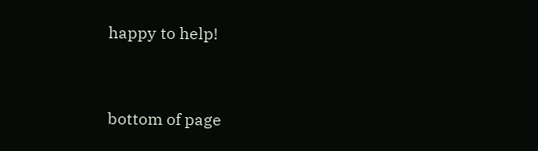happy to help!


bottom of page